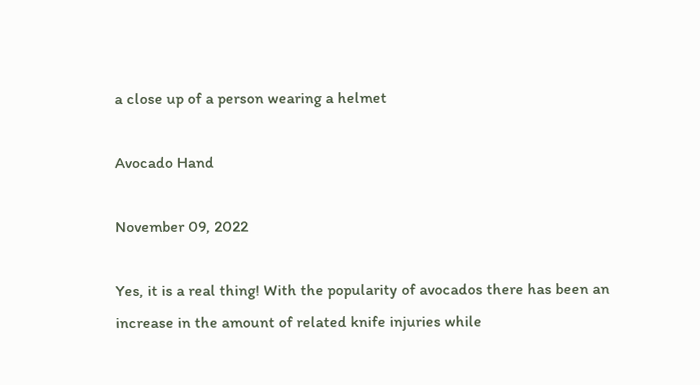a close up of a person wearing a helmet

Avocado Hand

November 09, 2022

Yes, it is a real thing! With the popularity of avocados there has been an increase in the amount of related knife injuries while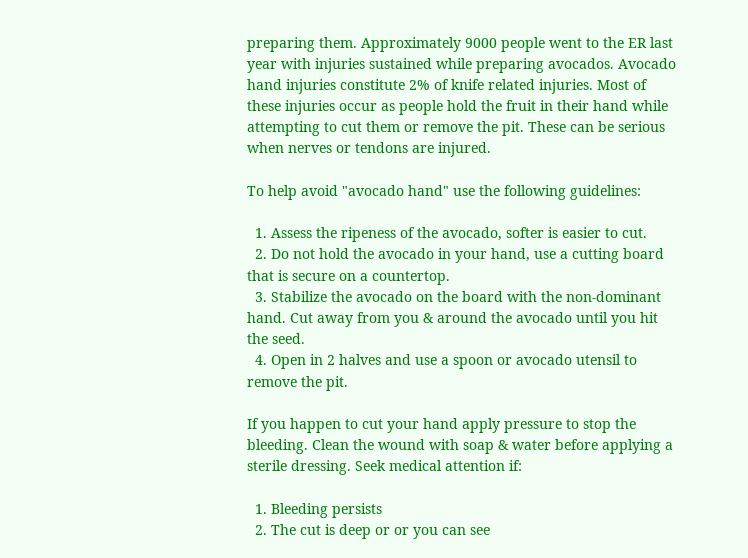preparing them. Approximately 9000 people went to the ER last year with injuries sustained while preparing avocados. Avocado hand injuries constitute 2% of knife related injuries. Most of these injuries occur as people hold the fruit in their hand while attempting to cut them or remove the pit. These can be serious when nerves or tendons are injured.

To help avoid "avocado hand" use the following guidelines:

  1. Assess the ripeness of the avocado, softer is easier to cut.
  2. Do not hold the avocado in your hand, use a cutting board that is secure on a countertop.
  3. Stabilize the avocado on the board with the non-dominant hand. Cut away from you & around the avocado until you hit the seed.
  4. Open in 2 halves and use a spoon or avocado utensil to remove the pit.

If you happen to cut your hand apply pressure to stop the bleeding. Clean the wound with soap & water before applying a sterile dressing. Seek medical attention if:

  1. Bleeding persists
  2. The cut is deep or or you can see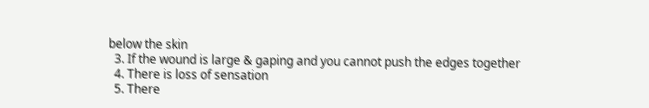below the skin
  3. If the wound is large & gaping and you cannot push the edges together
  4. There is loss of sensation
  5. There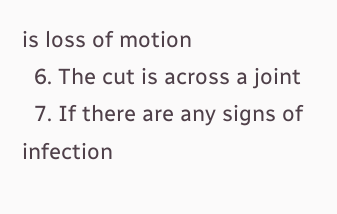is loss of motion
  6. The cut is across a joint
  7. If there are any signs of infection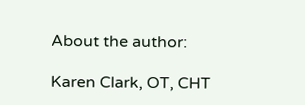About the author:

Karen Clark, OT, CHT